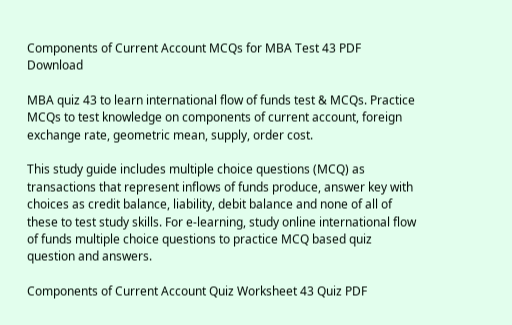Components of Current Account MCQs for MBA Test 43 PDF Download

MBA quiz 43 to learn international flow of funds test & MCQs. Practice MCQs to test knowledge on components of current account, foreign exchange rate, geometric mean, supply, order cost.

This study guide includes multiple choice questions (MCQ) as transactions that represent inflows of funds produce, answer key with choices as credit balance, liability, debit balance and none of all of these to test study skills. For e-learning, study online international flow of funds multiple choice questions to practice MCQ based quiz question and answers.

Components of Current Account Quiz Worksheet 43 Quiz PDF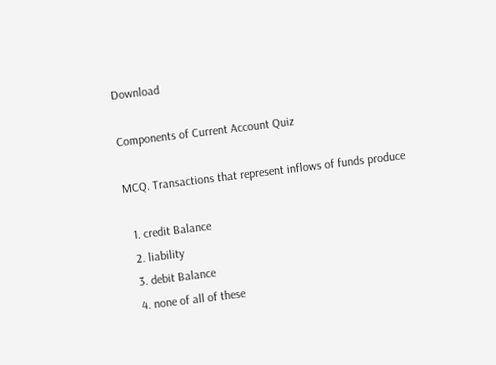Download

Components of Current Account Quiz

MCQ. Transactions that represent inflows of funds produce

  1. credit Balance
  2. liability
  3. debit Balance
  4. none of all of these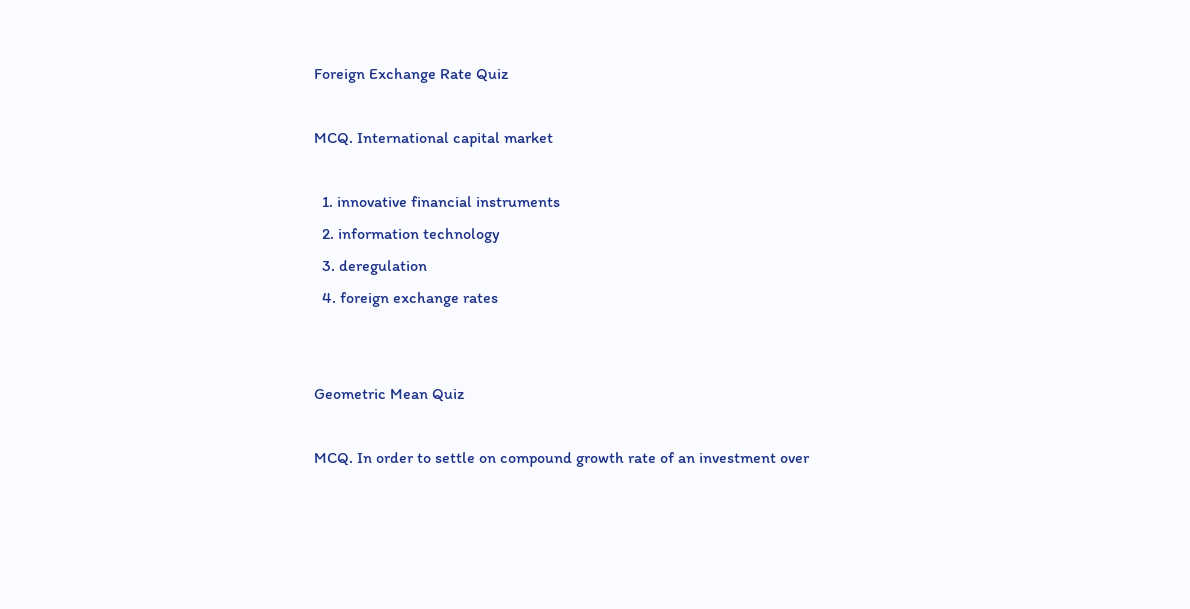Foreign Exchange Rate Quiz

MCQ. International capital market

  1. innovative financial instruments
  2. information technology
  3. deregulation
  4. foreign exchange rates


Geometric Mean Quiz

MCQ. In order to settle on compound growth rate of an investment over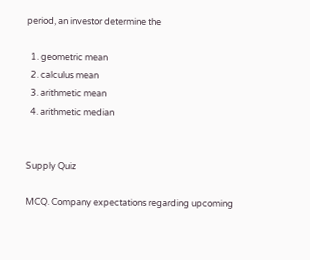period, an investor determine the

  1. geometric mean
  2. calculus mean
  3. arithmetic mean
  4. arithmetic median


Supply Quiz

MCQ. Company expectations regarding upcoming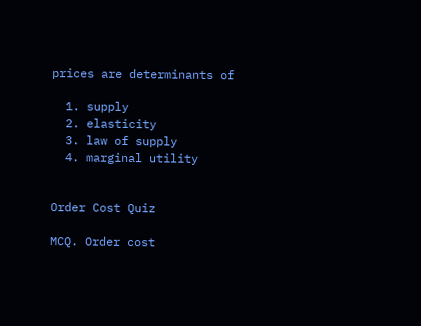prices are determinants of

  1. supply
  2. elasticity
  3. law of supply
  4. marginal utility


Order Cost Quiz

MCQ. Order cost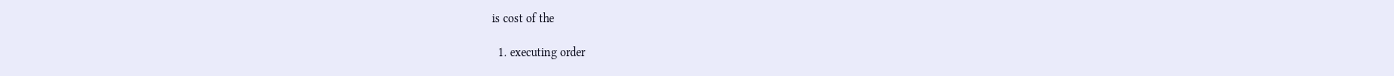is cost of the

  1. executing order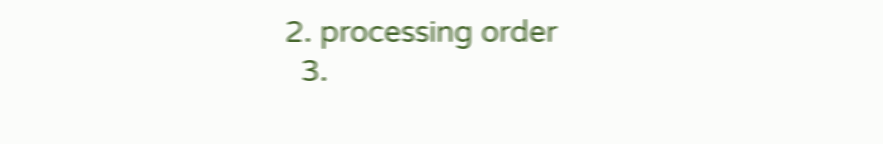2. processing order
  3.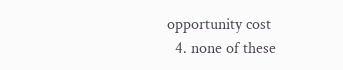opportunity cost
  4. none of these